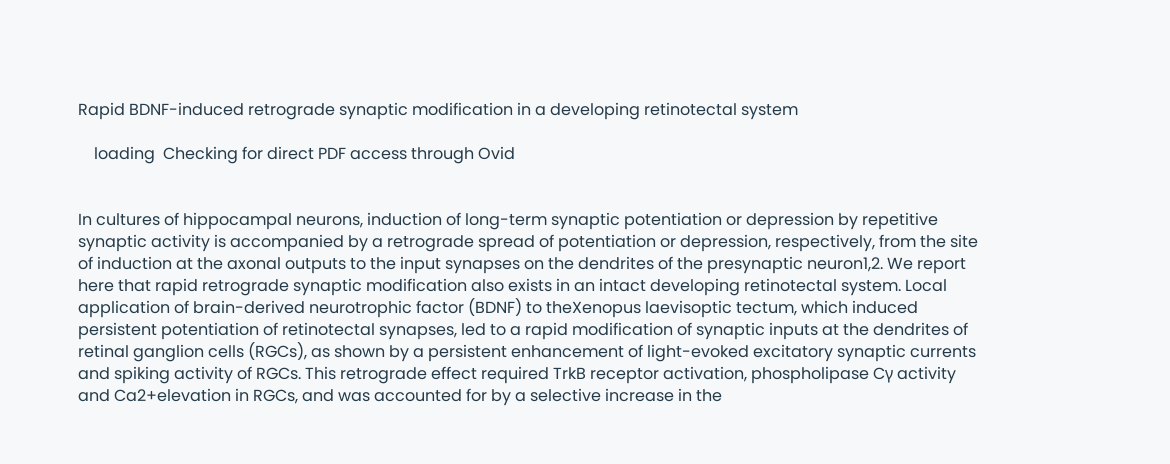Rapid BDNF-induced retrograde synaptic modification in a developing retinotectal system

    loading  Checking for direct PDF access through Ovid


In cultures of hippocampal neurons, induction of long-term synaptic potentiation or depression by repetitive synaptic activity is accompanied by a retrograde spread of potentiation or depression, respectively, from the site of induction at the axonal outputs to the input synapses on the dendrites of the presynaptic neuron1,2. We report here that rapid retrograde synaptic modification also exists in an intact developing retinotectal system. Local application of brain-derived neurotrophic factor (BDNF) to theXenopus laevisoptic tectum, which induced persistent potentiation of retinotectal synapses, led to a rapid modification of synaptic inputs at the dendrites of retinal ganglion cells (RGCs), as shown by a persistent enhancement of light-evoked excitatory synaptic currents and spiking activity of RGCs. This retrograde effect required TrkB receptor activation, phospholipase Cγ activity and Ca2+elevation in RGCs, and was accounted for by a selective increase in the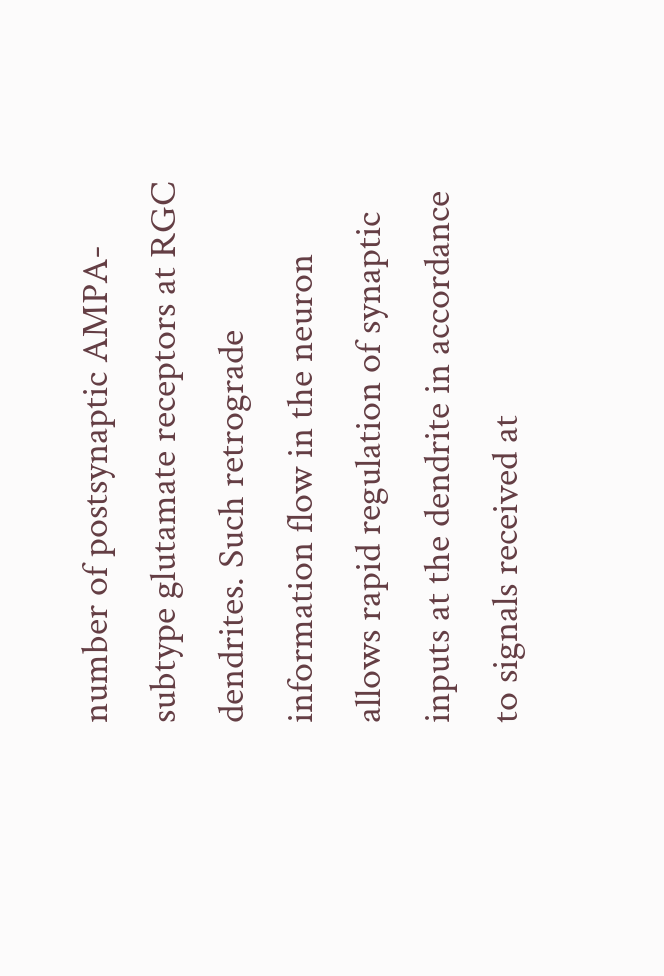number of postsynaptic AMPA-subtype glutamate receptors at RGC dendrites. Such retrograde information flow in the neuron allows rapid regulation of synaptic inputs at the dendrite in accordance to signals received at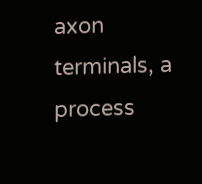axon terminals, a process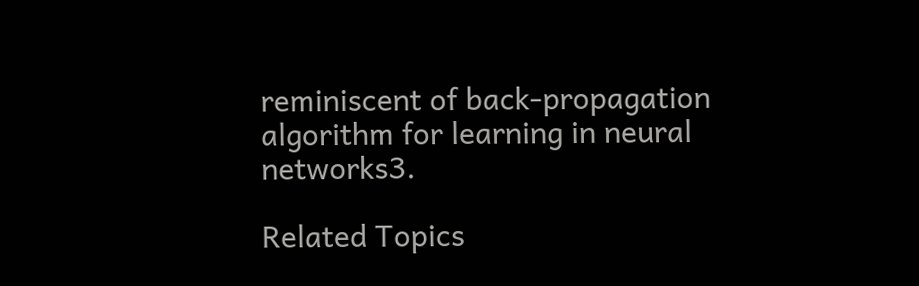reminiscent of back-propagation algorithm for learning in neural networks3.

Related Topics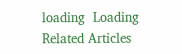loading  Loading Related Articles